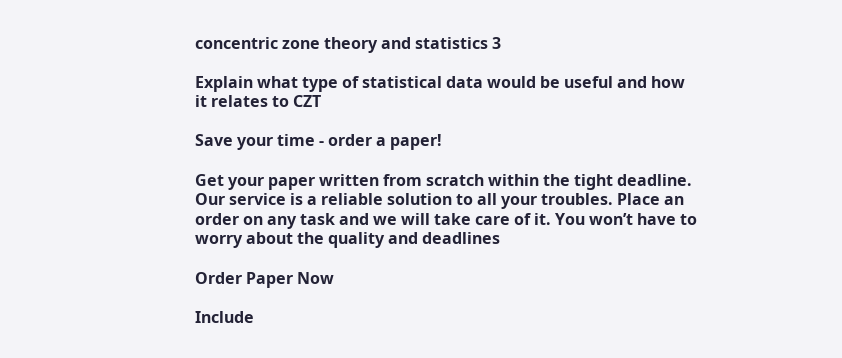concentric zone theory and statistics 3

Explain what type of statistical data would be useful and how it relates to CZT

Save your time - order a paper!

Get your paper written from scratch within the tight deadline. Our service is a reliable solution to all your troubles. Place an order on any task and we will take care of it. You won’t have to worry about the quality and deadlines

Order Paper Now

Include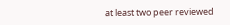at least two peer reviewed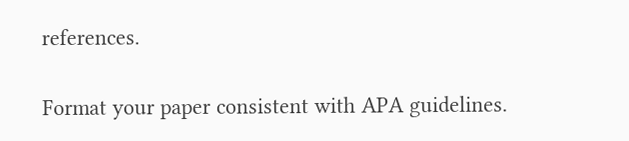references.

Format your paper consistent with APA guidelines.